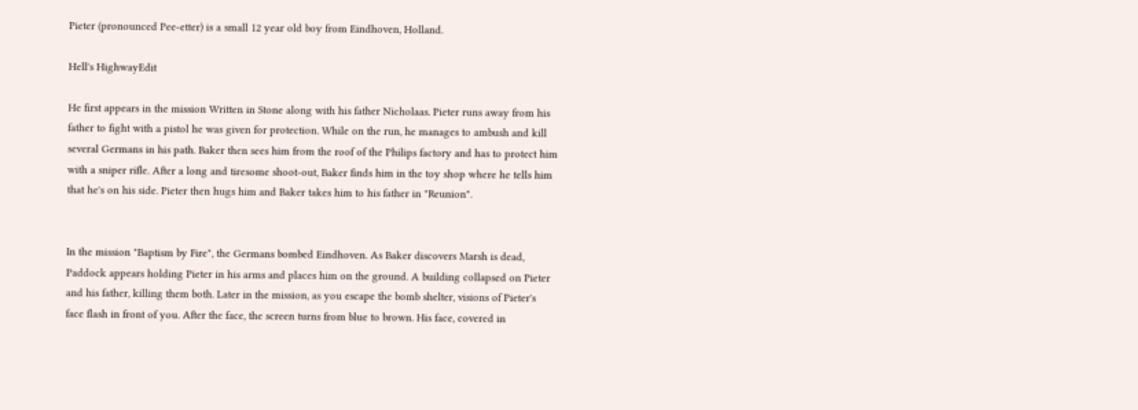Pieter (pronounced Pee-etter) is a small 12 year old boy from Eindhoven, Holland.

Hell's HighwayEdit

He first appears in the mission Written in Stone along with his father Nicholaas. Pieter runs away from his father to fight with a pistol he was given for protection. While on the run, he manages to ambush and kill several Germans in his path. Baker then sees him from the roof of the Philips factory and has to protect him with a sniper rifle. After a long and tiresome shoot-out, Baker finds him in the toy shop where he tells him that he's on his side. Pieter then hugs him and Baker takes him to his father in "Reunion".


In the mission "Baptism by Fire", the Germans bombed Eindhoven. As Baker discovers Marsh is dead, Paddock appears holding Pieter in his arms and places him on the ground. A building collapsed on Pieter and his father, killing them both. Later in the mission, as you escape the bomb shelter, visions of Pieter's face flash in front of you. After the face, the screen turns from blue to brown. His face, covered in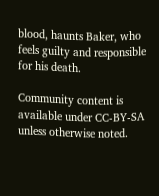blood, haunts Baker, who feels guilty and responsible for his death.

Community content is available under CC-BY-SA unless otherwise noted.